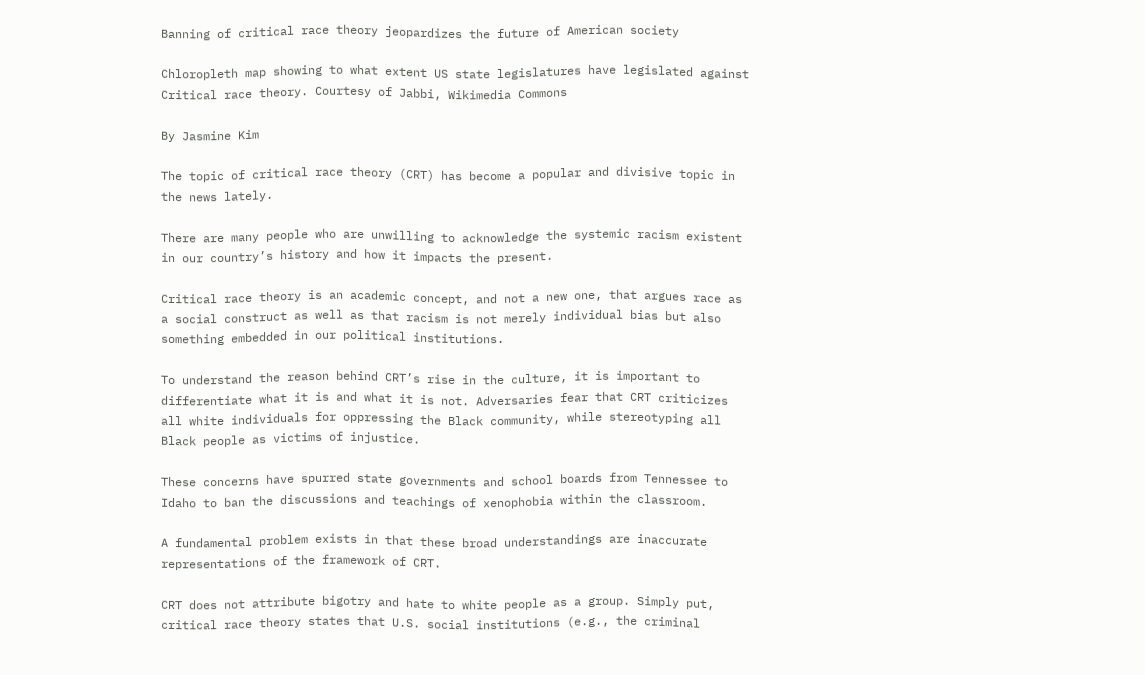Banning of critical race theory jeopardizes the future of American society

Chloropleth map showing to what extent US state legislatures have legislated against Critical race theory. Courtesy of Jabbi, Wikimedia Commons

By Jasmine Kim

The topic of critical race theory (CRT) has become a popular and divisive topic in the news lately.

There are many people who are unwilling to acknowledge the systemic racism existent in our country’s history and how it impacts the present.

Critical race theory is an academic concept, and not a new one, that argues race as a social construct as well as that racism is not merely individual bias but also something embedded in our political institutions.

To understand the reason behind CRT’s rise in the culture, it is important to differentiate what it is and what it is not. Adversaries fear that CRT criticizes all white individuals for oppressing the Black community, while stereotyping all Black people as victims of injustice.

These concerns have spurred state governments and school boards from Tennessee to Idaho to ban the discussions and teachings of xenophobia within the classroom.

A fundamental problem exists in that these broad understandings are inaccurate representations of the framework of CRT.

CRT does not attribute bigotry and hate to white people as a group. Simply put, critical race theory states that U.S. social institutions (e.g., the criminal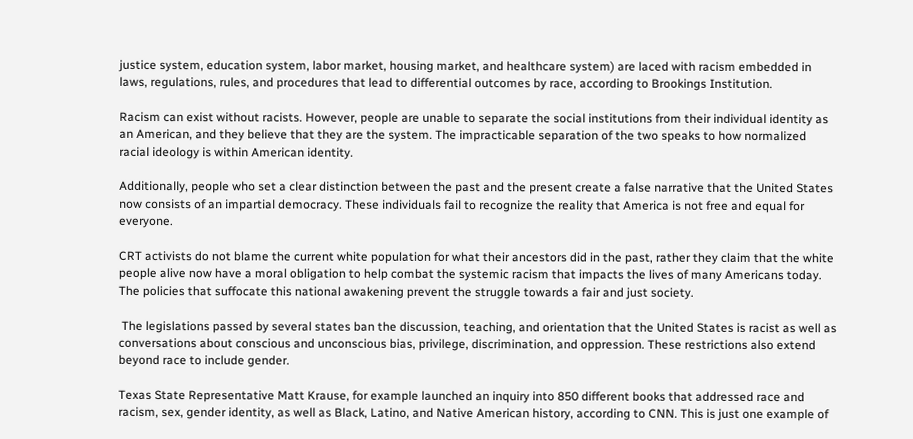justice system, education system, labor market, housing market, and healthcare system) are laced with racism embedded in laws, regulations, rules, and procedures that lead to differential outcomes by race, according to Brookings Institution.

Racism can exist without racists. However, people are unable to separate the social institutions from their individual identity as an American, and they believe that they are the system. The impracticable separation of the two speaks to how normalized racial ideology is within American identity.

Additionally, people who set a clear distinction between the past and the present create a false narrative that the United States now consists of an impartial democracy. These individuals fail to recognize the reality that America is not free and equal for everyone.

CRT activists do not blame the current white population for what their ancestors did in the past, rather they claim that the white people alive now have a moral obligation to help combat the systemic racism that impacts the lives of many Americans today. The policies that suffocate this national awakening prevent the struggle towards a fair and just society.

 The legislations passed by several states ban the discussion, teaching, and orientation that the United States is racist as well as conversations about conscious and unconscious bias, privilege, discrimination, and oppression. These restrictions also extend beyond race to include gender.

Texas State Representative Matt Krause, for example launched an inquiry into 850 different books that addressed race and racism, sex, gender identity, as well as Black, Latino, and Native American history, according to CNN. This is just one example of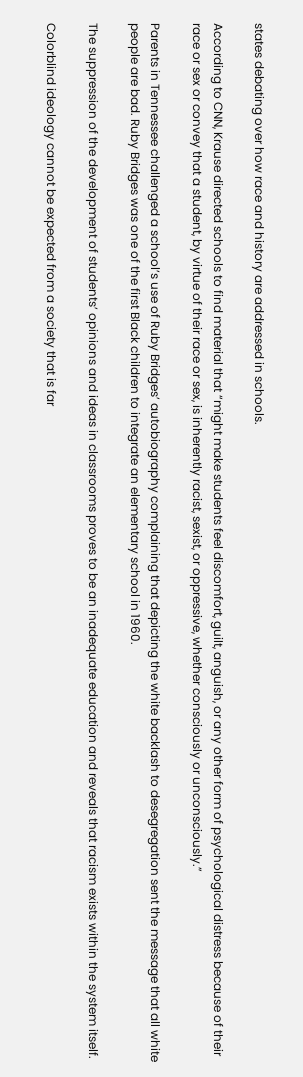states debating over how race and history are addressed in schools.

According to CNN, Krause directed schools to find material that “might make students feel discomfort, guilt, anguish, or any other form of psychological distress because of their race or sex or convey that a student, by virtue of their race or sex, is inherently racist, sexist, or oppressive, whether consciously or unconsciously.”

Parents in Tennessee challenged a school’s use of Ruby Bridges’ autobiography complaining that depicting the white backlash to desegregation sent the message that all white people are bad. Ruby Bridges was one of the first Black children to integrate an elementary school in 1960.

The suppression of the development of students’ opinions and ideas in classrooms proves to be an inadequate education and reveals that racism exists within the system itself.

Colorblind ideology cannot be expected from a society that is far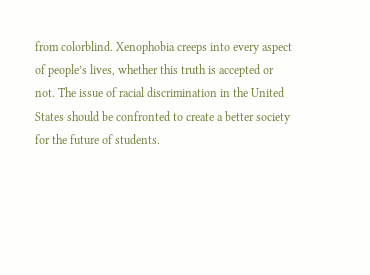from colorblind. Xenophobia creeps into every aspect of people’s lives, whether this truth is accepted or not. The issue of racial discrimination in the United States should be confronted to create a better society for the future of students.